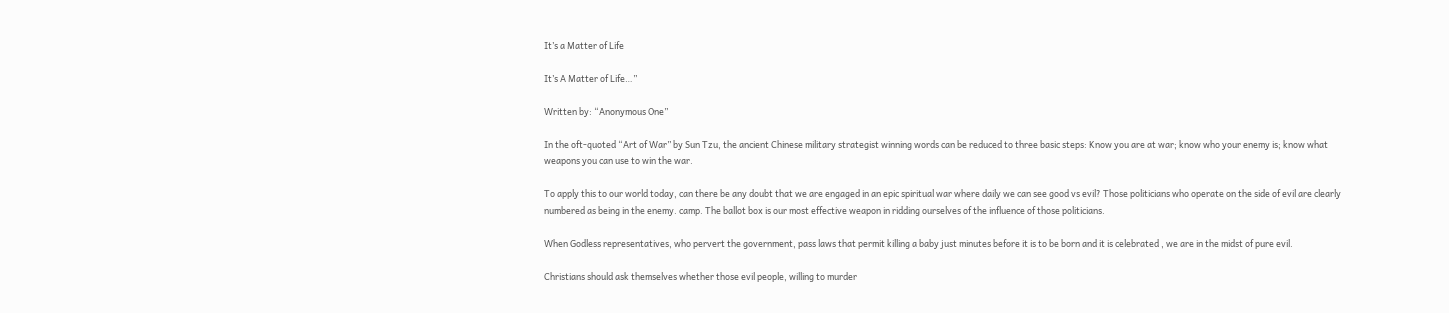It’s a Matter of Life

It’s A Matter of Life…”

Written by: “Anonymous One”

In the oft-quoted “Art of War” by Sun Tzu, the ancient Chinese military strategist winning words can be reduced to three basic steps: Know you are at war; know who your enemy is; know what weapons you can use to win the war.

To apply this to our world today, can there be any doubt that we are engaged in an epic spiritual war where daily we can see good vs evil? Those politicians who operate on the side of evil are clearly numbered as being in the enemy. camp. The ballot box is our most effective weapon in ridding ourselves of the influence of those politicians.

When Godless representatives, who pervert the government, pass laws that permit killing a baby just minutes before it is to be born and it is celebrated , we are in the midst of pure evil.

Christians should ask themselves whether those evil people, willing to murder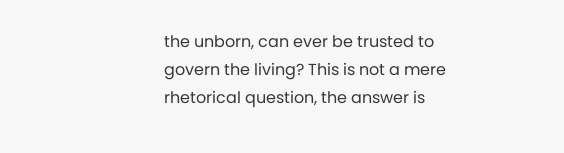the unborn, can ever be trusted to govern the living? This is not a mere rhetorical question, the answer is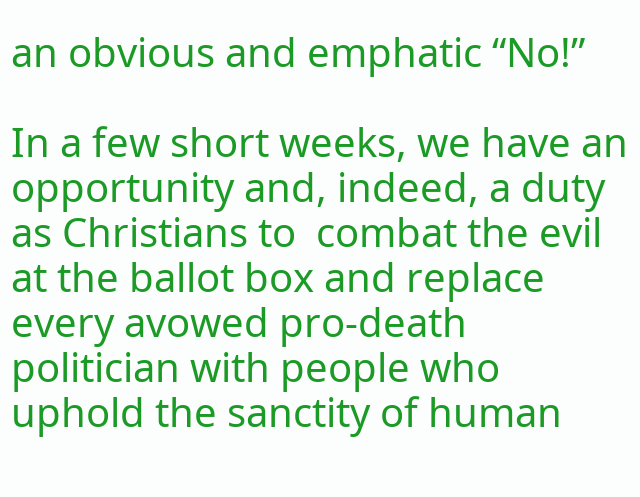an obvious and emphatic “No!”

In a few short weeks, we have an opportunity and, indeed, a duty as Christians to  combat the evil at the ballot box and replace every avowed pro-death politician with people who uphold the sanctity of human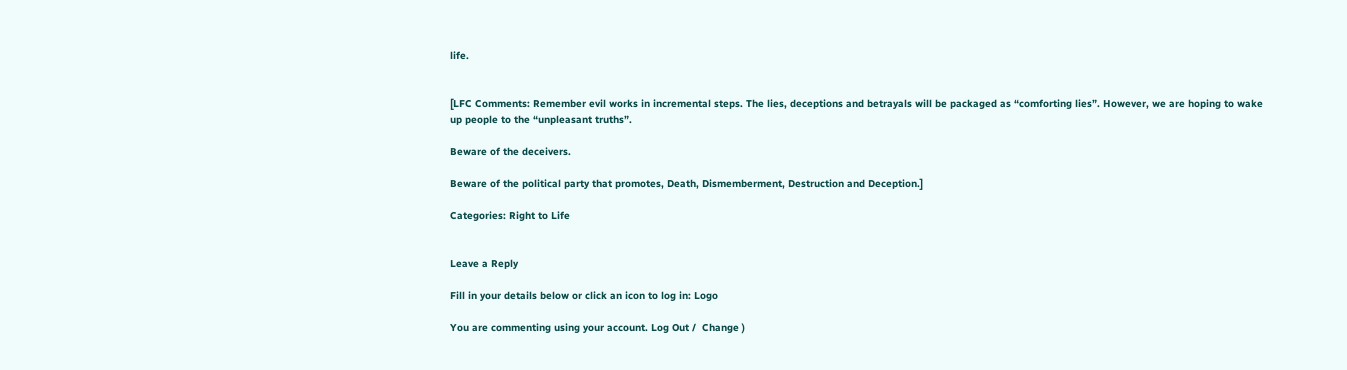life.


[LFC Comments: Remember evil works in incremental steps. The lies, deceptions and betrayals will be packaged as “comforting lies”. However, we are hoping to wake up people to the “unpleasant truths”.

Beware of the deceivers.

Beware of the political party that promotes, Death, Dismemberment, Destruction and Deception.]

Categories: Right to Life


Leave a Reply

Fill in your details below or click an icon to log in: Logo

You are commenting using your account. Log Out /  Change )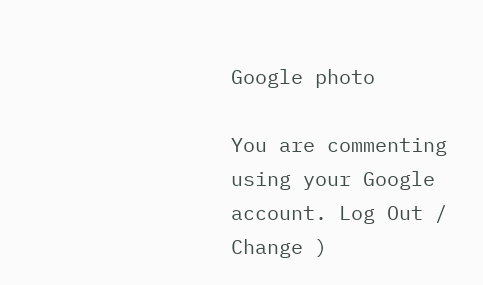Google photo

You are commenting using your Google account. Log Out /  Change )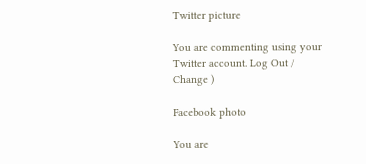Twitter picture

You are commenting using your Twitter account. Log Out /  Change )

Facebook photo

You are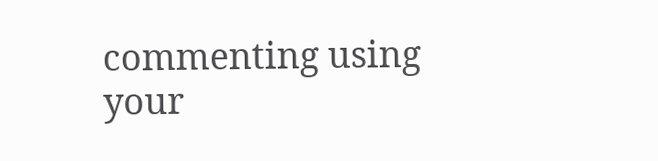commenting using your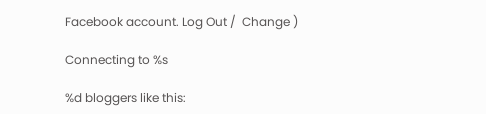Facebook account. Log Out /  Change )

Connecting to %s

%d bloggers like this: